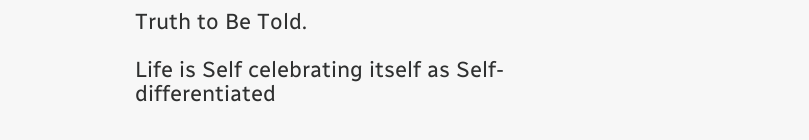Truth to Be Told.

Life is Self celebrating itself as Self-differentiated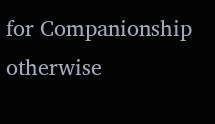for Companionship otherwise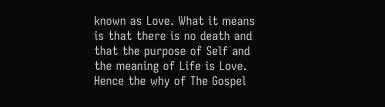known as Love. What it means is that there is no death and that the purpose of Self and the meaning of Life is Love. Hence the why of The Gospel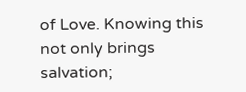of Love. Knowing this not only brings salvation;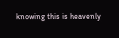knowing this is heavenly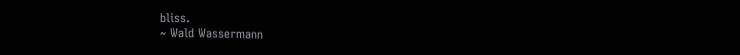bliss.
~ Wald Wassermann